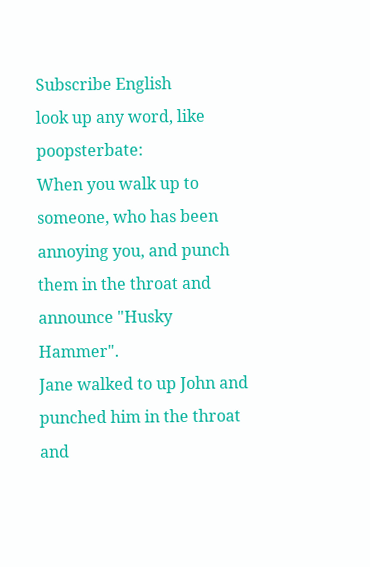Subscribe English
look up any word, like poopsterbate:
When you walk up to someone, who has been annoying you, and punch them in the throat and announce "Husky Hammer".
Jane walked to up John and punched him in the throat and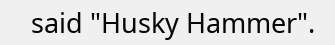said "Husky Hammer".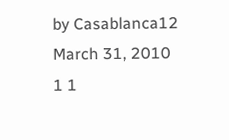by Casablanca12 March 31, 2010
1 1